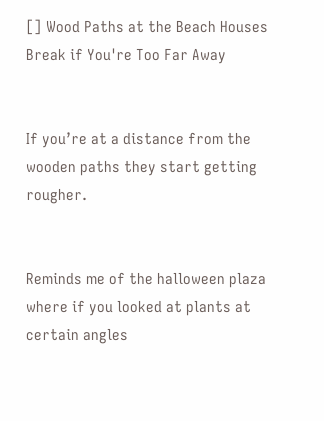[] Wood Paths at the Beach Houses Break if You're Too Far Away


If you’re at a distance from the wooden paths they start getting rougher.


Reminds me of the halloween plaza where if you looked at plants at certain angles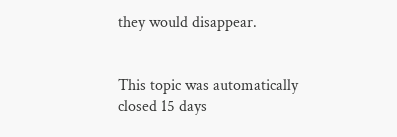they would disappear.


This topic was automatically closed 15 days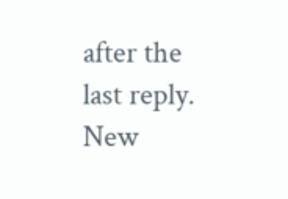after the last reply. New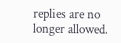replies are no longer allowed.